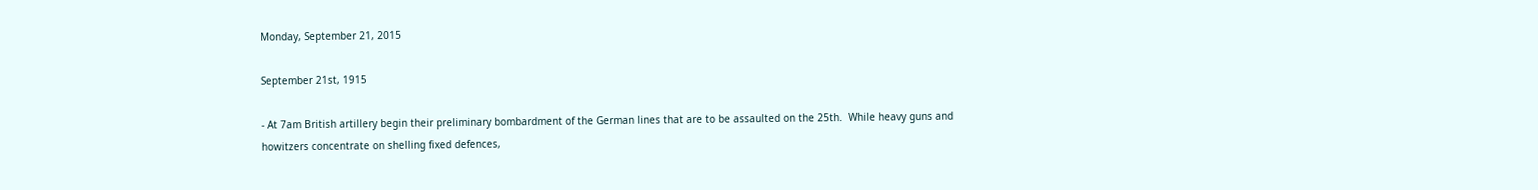Monday, September 21, 2015

September 21st, 1915

- At 7am British artillery begin their preliminary bombardment of the German lines that are to be assaulted on the 25th.  While heavy guns and howitzers concentrate on shelling fixed defences,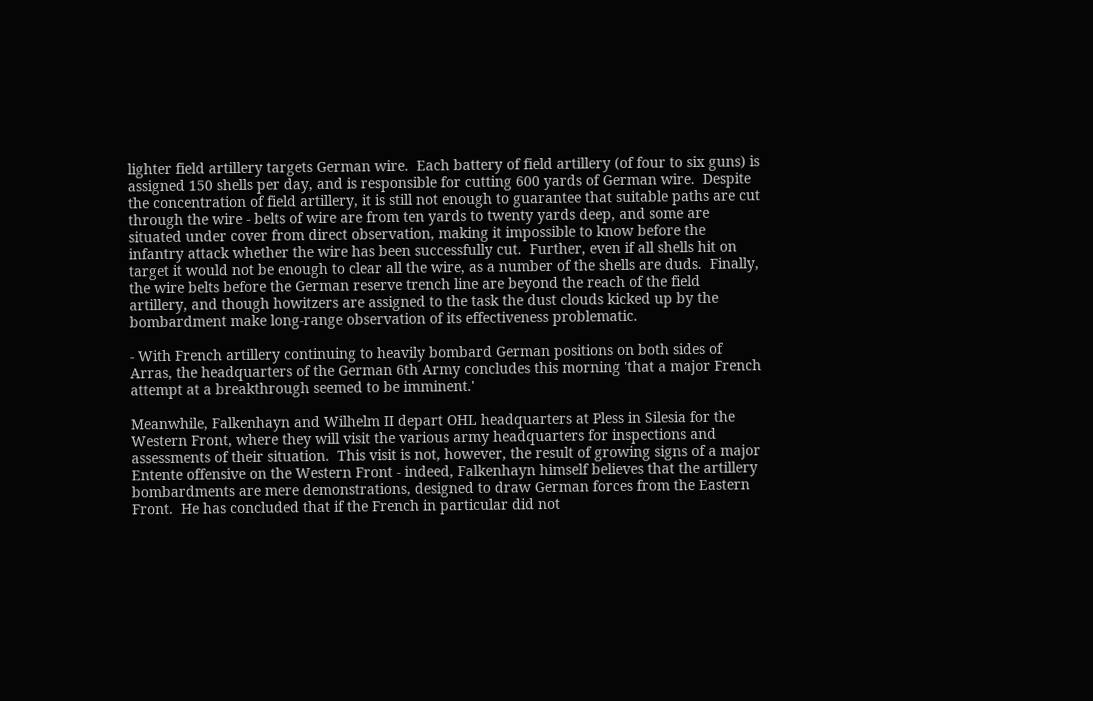lighter field artillery targets German wire.  Each battery of field artillery (of four to six guns) is assigned 150 shells per day, and is responsible for cutting 600 yards of German wire.  Despite the concentration of field artillery, it is still not enough to guarantee that suitable paths are cut through the wire - belts of wire are from ten yards to twenty yards deep, and some are situated under cover from direct observation, making it impossible to know before the infantry attack whether the wire has been successfully cut.  Further, even if all shells hit on target it would not be enough to clear all the wire, as a number of the shells are duds.  Finally, the wire belts before the German reserve trench line are beyond the reach of the field artillery, and though howitzers are assigned to the task the dust clouds kicked up by the bombardment make long-range observation of its effectiveness problematic.

- With French artillery continuing to heavily bombard German positions on both sides of Arras, the headquarters of the German 6th Army concludes this morning 'that a major French attempt at a breakthrough seemed to be imminent.'

Meanwhile, Falkenhayn and Wilhelm II depart OHL headquarters at Pless in Silesia for the Western Front, where they will visit the various army headquarters for inspections and assessments of their situation.  This visit is not, however, the result of growing signs of a major Entente offensive on the Western Front - indeed, Falkenhayn himself believes that the artillery bombardments are mere demonstrations, designed to draw German forces from the Eastern Front.  He has concluded that if the French in particular did not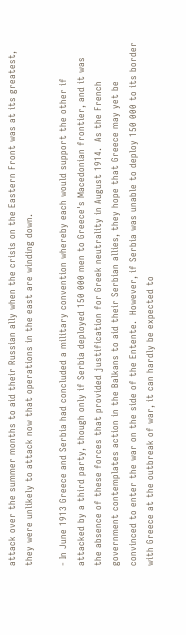attack over the summer months to aid their Russian ally when the crisis on the Eastern Front was at its greatest, they were unlikely to attack now that operations in the east are winding down.

- In June 1913 Greece and Serbia had concluded a military convention whereby each would support the other if attacked by a third party, though only if Serbia deployed 150 000 men to Greece's Macedonian frontier, and it was the absence of these forces that provided justification for Greek neutrality in August 1914.  As the French government contemplates action in the Balkans to aid their Serbian allies, they hope that Greece may yet be convinced to enter the war on the side of the Entente.  However, if Serbia was unable to deploy 150 000 to its border with Greece at the outbreak of war, it can hardly be expected to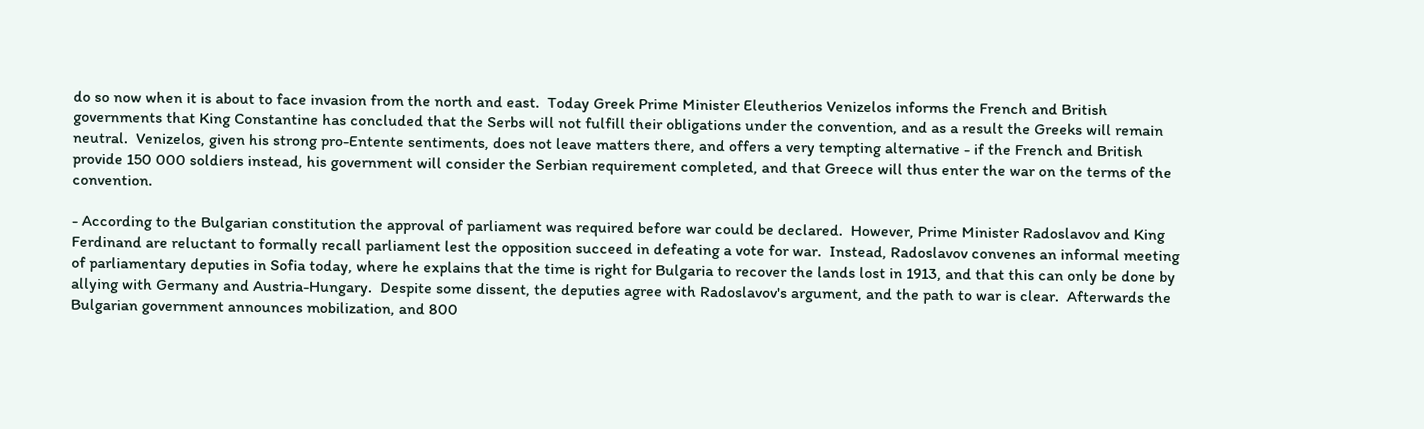do so now when it is about to face invasion from the north and east.  Today Greek Prime Minister Eleutherios Venizelos informs the French and British governments that King Constantine has concluded that the Serbs will not fulfill their obligations under the convention, and as a result the Greeks will remain neutral.  Venizelos, given his strong pro-Entente sentiments, does not leave matters there, and offers a very tempting alternative - if the French and British provide 150 000 soldiers instead, his government will consider the Serbian requirement completed, and that Greece will thus enter the war on the terms of the convention.

- According to the Bulgarian constitution the approval of parliament was required before war could be declared.  However, Prime Minister Radoslavov and King Ferdinand are reluctant to formally recall parliament lest the opposition succeed in defeating a vote for war.  Instead, Radoslavov convenes an informal meeting of parliamentary deputies in Sofia today, where he explains that the time is right for Bulgaria to recover the lands lost in 1913, and that this can only be done by allying with Germany and Austria-Hungary.  Despite some dissent, the deputies agree with Radoslavov's argument, and the path to war is clear.  Afterwards the Bulgarian government announces mobilization, and 800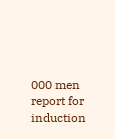000 men report for induction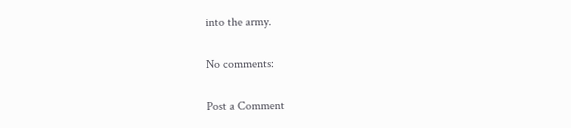into the army.

No comments:

Post a Comment